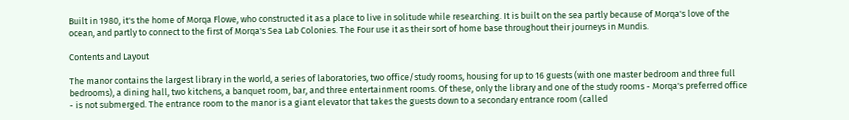Built in 1980, it's the home of Morqa Flowe, who constructed it as a place to live in solitude while researching. It is built on the sea partly because of Morqa's love of the ocean, and partly to connect to the first of Morqa's Sea Lab Colonies. The Four use it as their sort of home base throughout their journeys in Mundis.

Contents and Layout

The manor contains the largest library in the world, a series of laboratories, two office/study rooms, housing for up to 16 guests (with one master bedroom and three full bedrooms), a dining hall, two kitchens, a banquet room, bar, and three entertainment rooms. Of these, only the library and one of the study rooms - Morqa's preferred office - is not submerged. The entrance room to the manor is a giant elevator that takes the guests down to a secondary entrance room (called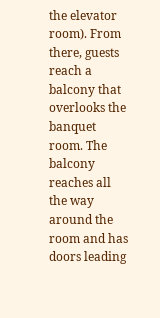the elevator room). From there, guests reach a balcony that overlooks the banquet room. The balcony reaches all the way around the room and has doors leading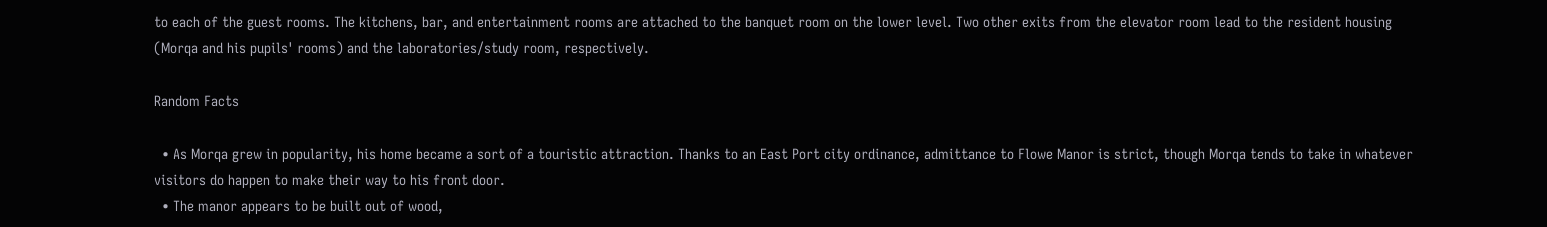to each of the guest rooms. The kitchens, bar, and entertainment rooms are attached to the banquet room on the lower level. Two other exits from the elevator room lead to the resident housing (Morqa and his pupils' rooms) and the laboratories/study room, respectively.

Random Facts

  • As Morqa grew in popularity, his home became a sort of a touristic attraction. Thanks to an East Port city ordinance, admittance to Flowe Manor is strict, though Morqa tends to take in whatever visitors do happen to make their way to his front door.
  • The manor appears to be built out of wood,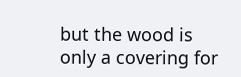but the wood is only a covering for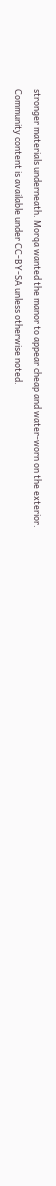stronger materials underneath. Morqa wanted the manor to appear cheap and water-worn on the exterior.
Community content is available under CC-BY-SA unless otherwise noted.